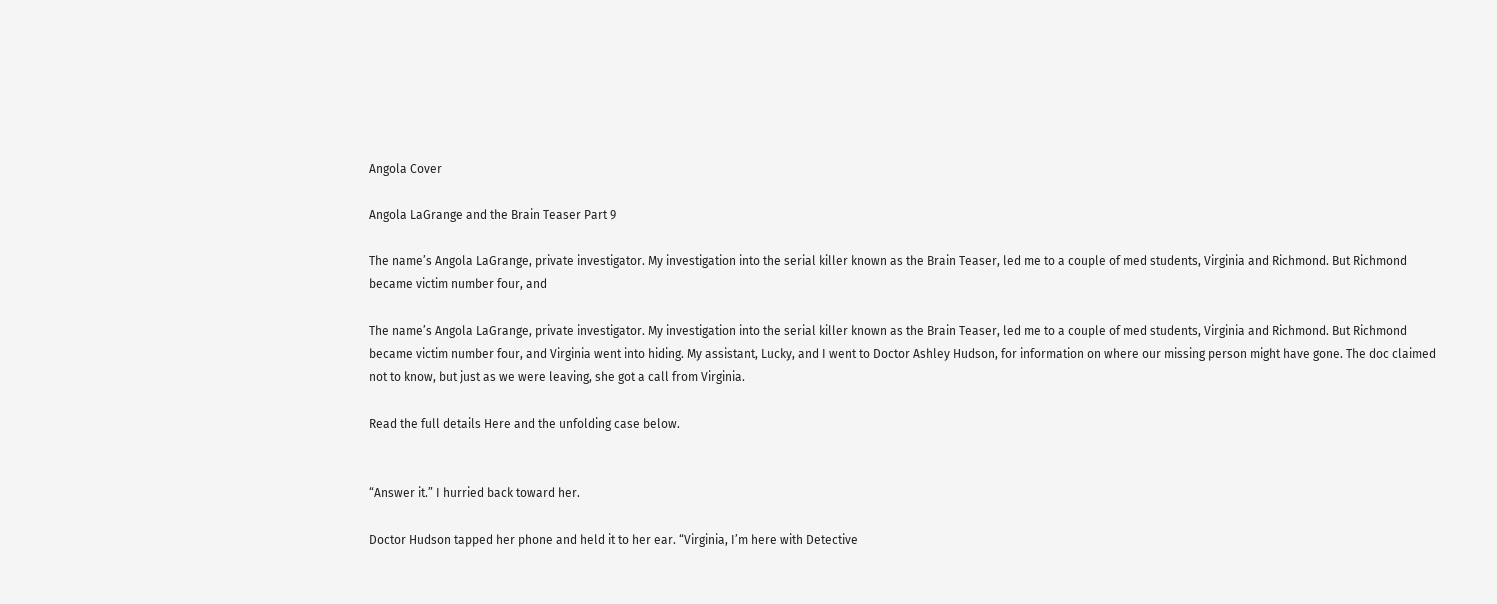Angola Cover

Angola LaGrange and the Brain Teaser Part 9

The name’s Angola LaGrange, private investigator. My investigation into the serial killer known as the Brain Teaser, led me to a couple of med students, Virginia and Richmond. But Richmond became victim number four, and

The name’s Angola LaGrange, private investigator. My investigation into the serial killer known as the Brain Teaser, led me to a couple of med students, Virginia and Richmond. But Richmond became victim number four, and Virginia went into hiding. My assistant, Lucky, and I went to Doctor Ashley Hudson, for information on where our missing person might have gone. The doc claimed not to know, but just as we were leaving, she got a call from Virginia.

Read the full details Here and the unfolding case below.


“Answer it.” I hurried back toward her.

Doctor Hudson tapped her phone and held it to her ear. “Virginia, I’m here with Detective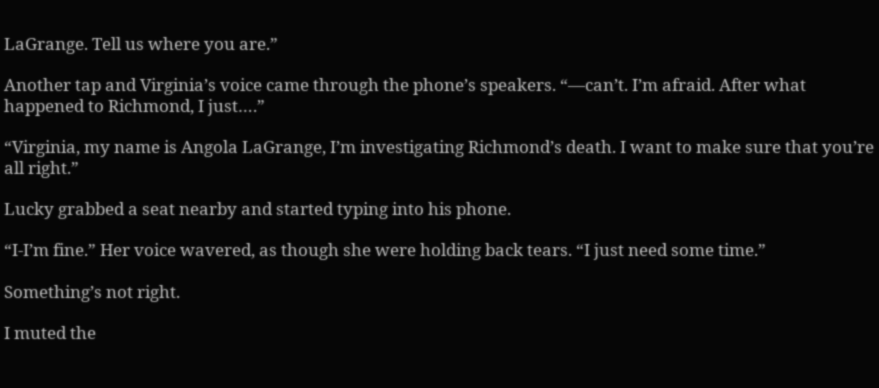LaGrange. Tell us where you are.”

Another tap and Virginia’s voice came through the phone’s speakers. “—can’t. I’m afraid. After what happened to Richmond, I just….”

“Virginia, my name is Angola LaGrange, I’m investigating Richmond’s death. I want to make sure that you’re all right.”

Lucky grabbed a seat nearby and started typing into his phone.

“I-I’m fine.” Her voice wavered, as though she were holding back tears. “I just need some time.”

Something’s not right.

I muted the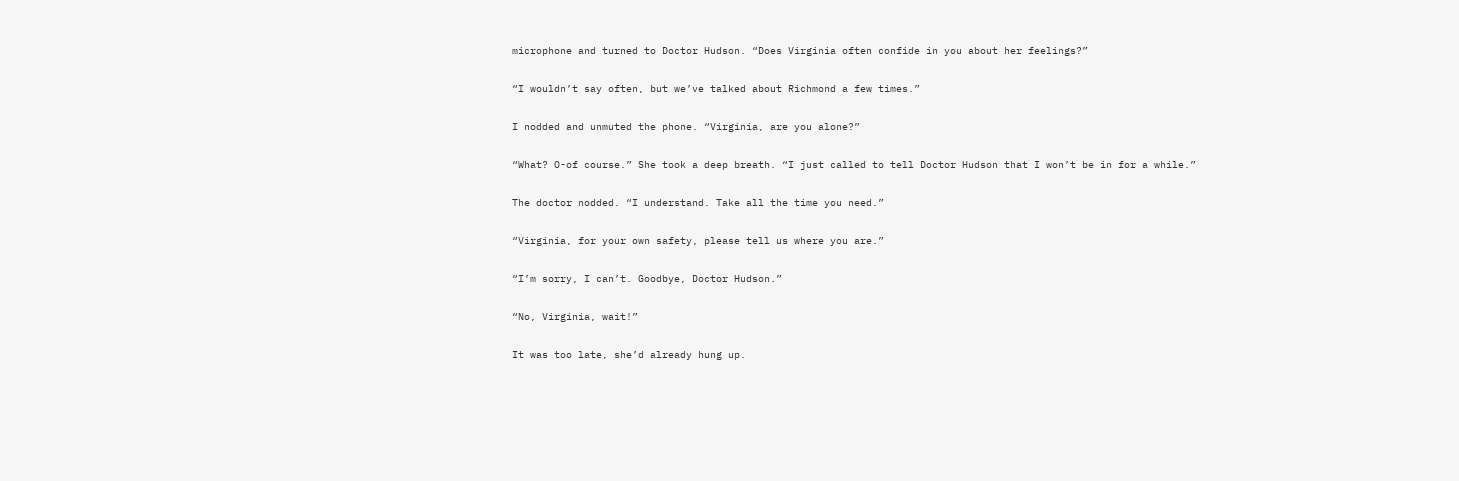microphone and turned to Doctor Hudson. “Does Virginia often confide in you about her feelings?”

“I wouldn’t say often, but we’ve talked about Richmond a few times.”

I nodded and unmuted the phone. “Virginia, are you alone?”

“What? O-of course.” She took a deep breath. “I just called to tell Doctor Hudson that I won’t be in for a while.”

The doctor nodded. “I understand. Take all the time you need.”

“Virginia, for your own safety, please tell us where you are.”

“I’m sorry, I can’t. Goodbye, Doctor Hudson.”

“No, Virginia, wait!”

It was too late, she’d already hung up.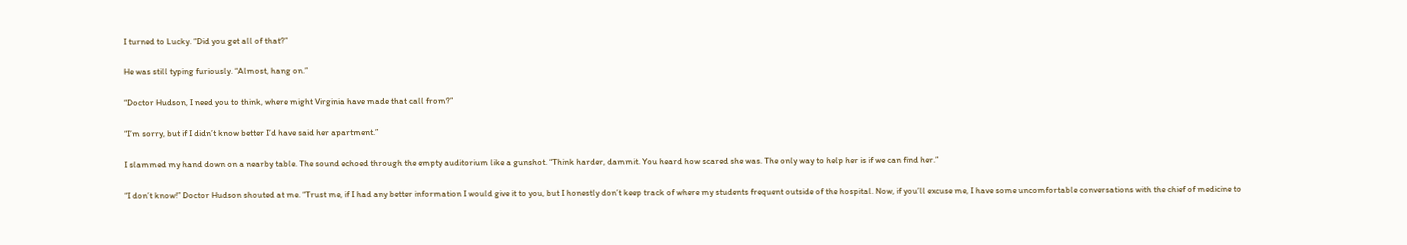I turned to Lucky. “Did you get all of that?”

He was still typing furiously. “Almost, hang on.”

“Doctor Hudson, I need you to think, where might Virginia have made that call from?”

“I’m sorry, but if I didn’t know better I’d have said her apartment.”

I slammed my hand down on a nearby table. The sound echoed through the empty auditorium like a gunshot. “Think harder, dammit. You heard how scared she was. The only way to help her is if we can find her.”

“I don’t know!” Doctor Hudson shouted at me. “Trust me, if I had any better information I would give it to you, but I honestly don’t keep track of where my students frequent outside of the hospital. Now, if you’ll excuse me, I have some uncomfortable conversations with the chief of medicine to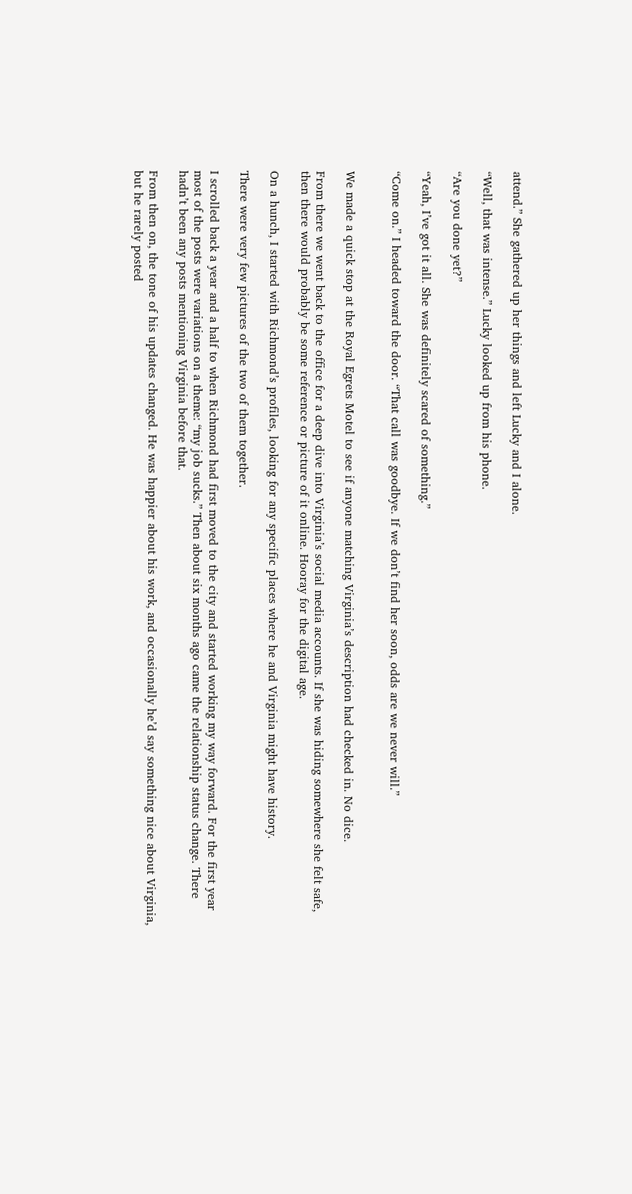attend.” She gathered up her things and left Lucky and I alone.

“Well, that was intense.” Lucky looked up from his phone.

“Are you done yet?”

“Yeah, I’ve got it all. She was definitely scared of something.”

“Come on.” I headed toward the door. “That call was goodbye. If we don’t find her soon, odds are we never will.”


We made a quick stop at the Royal Egrets Motel to see if anyone matching Virginia’s description had checked in. No dice.

From there we went back to the office for a deep dive into Virginia’s social media accounts. If she was hiding somewhere she felt safe, then there would probably be some reference or picture of it online. Hooray for the digital age.

On a hunch, I started with Richmond’s profiles, looking for any specific places where he and Virginia might have history.

There were very few pictures of the two of them together.

I scrolled back a year and a half to when Richmond had first moved to the city and started working my way forward. For the first year most of the posts were variations on a theme: “my job sucks.” Then about six months ago came the relationship status change. There hadn’t been any posts mentioning Virginia before that.

From then on, the tone of his updates changed. He was happier about his work, and occasionally he’d say something nice about Virginia, but he rarely posted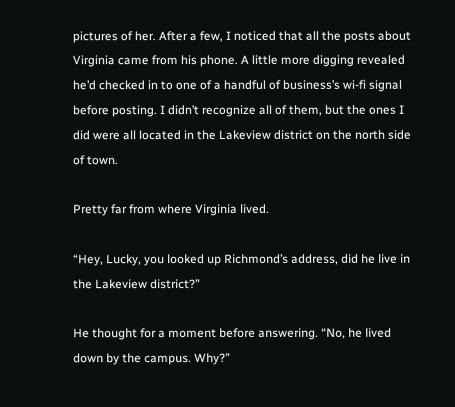pictures of her. After a few, I noticed that all the posts about Virginia came from his phone. A little more digging revealed he’d checked in to one of a handful of business’s wi-fi signal before posting. I didn’t recognize all of them, but the ones I did were all located in the Lakeview district on the north side of town.

Pretty far from where Virginia lived.

“Hey, Lucky, you looked up Richmond’s address, did he live in the Lakeview district?”

He thought for a moment before answering. “No, he lived down by the campus. Why?”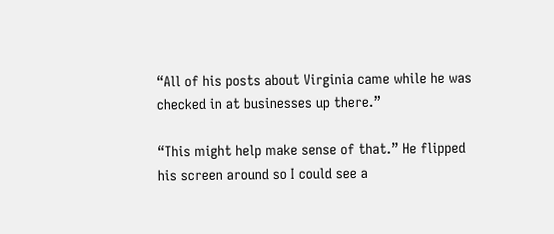“All of his posts about Virginia came while he was checked in at businesses up there.”

“This might help make sense of that.” He flipped his screen around so I could see a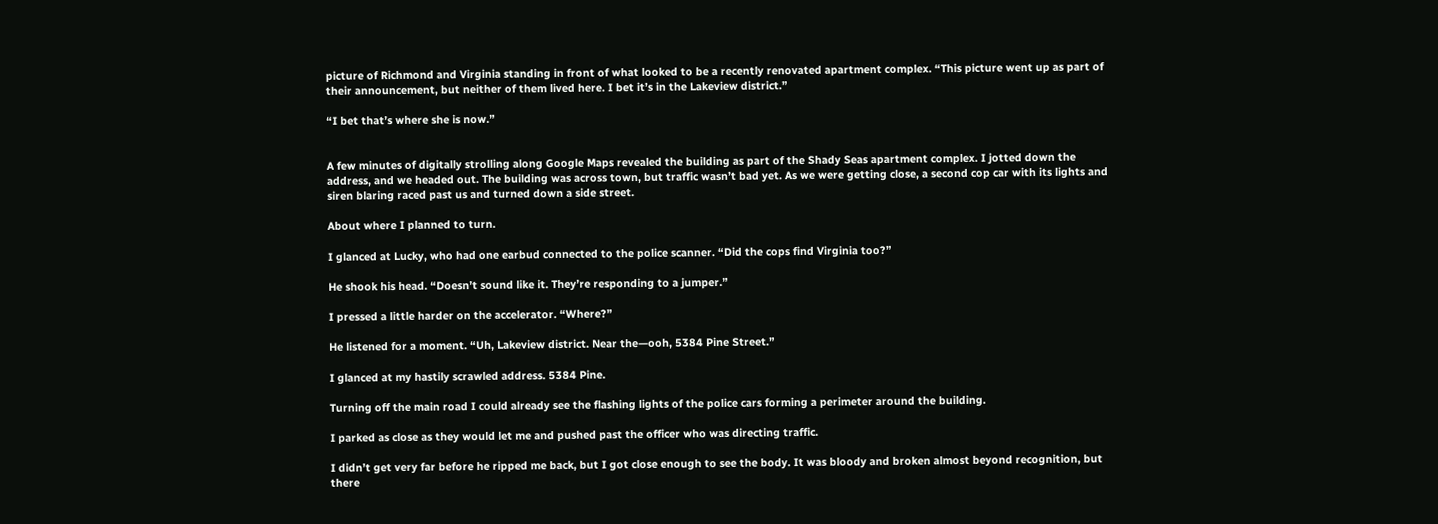picture of Richmond and Virginia standing in front of what looked to be a recently renovated apartment complex. “This picture went up as part of their announcement, but neither of them lived here. I bet it’s in the Lakeview district.”

“I bet that’s where she is now.”


A few minutes of digitally strolling along Google Maps revealed the building as part of the Shady Seas apartment complex. I jotted down the address, and we headed out. The building was across town, but traffic wasn’t bad yet. As we were getting close, a second cop car with its lights and siren blaring raced past us and turned down a side street.

About where I planned to turn.

I glanced at Lucky, who had one earbud connected to the police scanner. “Did the cops find Virginia too?”

He shook his head. “Doesn’t sound like it. They’re responding to a jumper.”

I pressed a little harder on the accelerator. “Where?”

He listened for a moment. “Uh, Lakeview district. Near the—ooh, 5384 Pine Street.”

I glanced at my hastily scrawled address. 5384 Pine.

Turning off the main road I could already see the flashing lights of the police cars forming a perimeter around the building.

I parked as close as they would let me and pushed past the officer who was directing traffic.

I didn’t get very far before he ripped me back, but I got close enough to see the body. It was bloody and broken almost beyond recognition, but there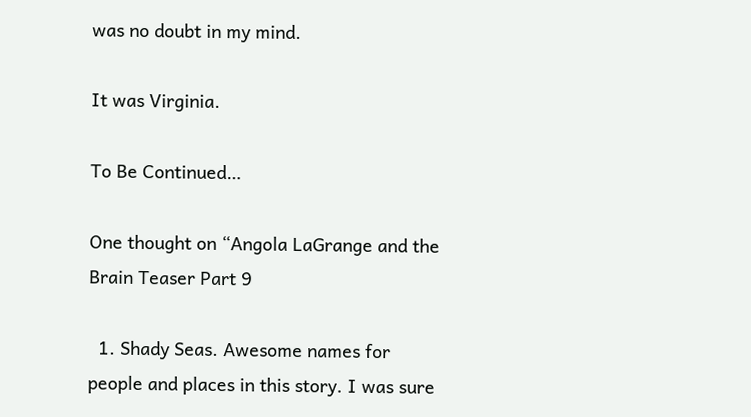was no doubt in my mind.

It was Virginia.

To Be Continued…

One thought on “Angola LaGrange and the Brain Teaser Part 9

  1. Shady Seas. Awesome names for people and places in this story. I was sure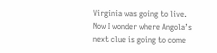Virginia was going to live. Now I wonder where Angola’s next clue is going to come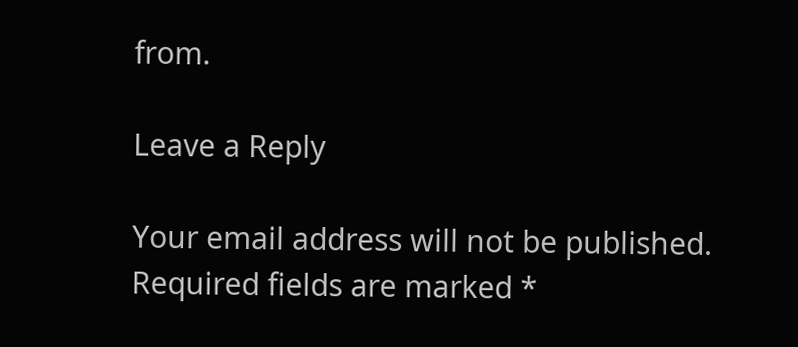from.

Leave a Reply

Your email address will not be published. Required fields are marked *